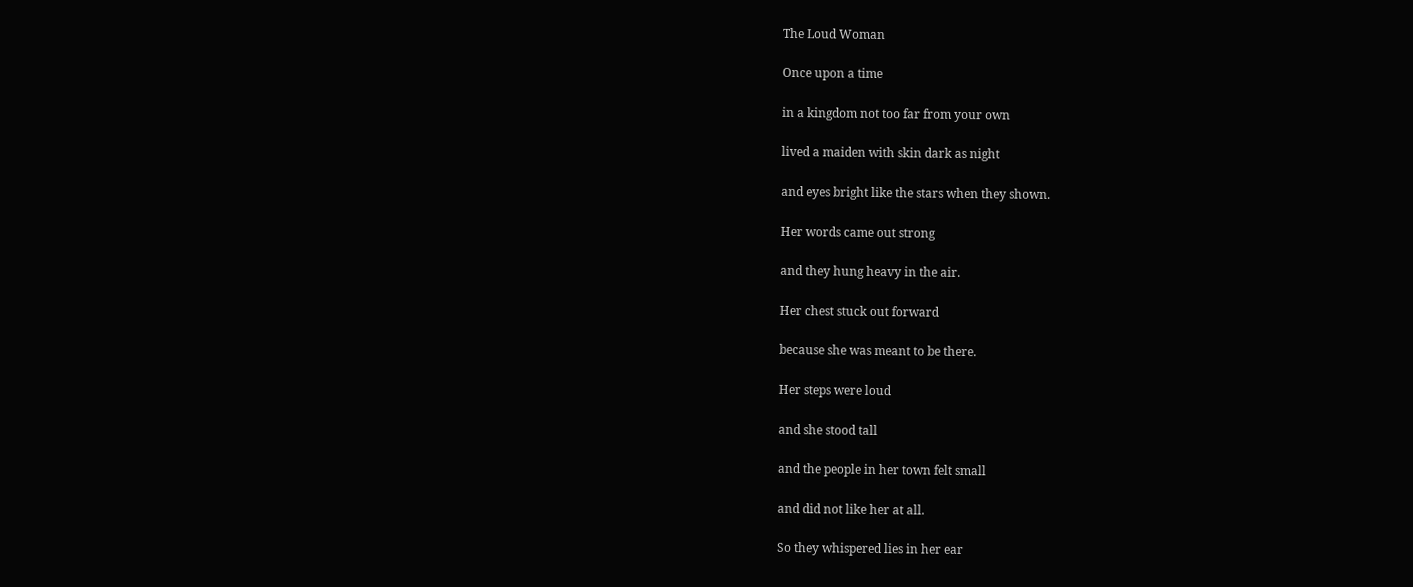The Loud Woman

Once upon a time

in a kingdom not too far from your own

lived a maiden with skin dark as night

and eyes bright like the stars when they shown.

Her words came out strong

and they hung heavy in the air.

Her chest stuck out forward

because she was meant to be there.

Her steps were loud

and she stood tall

and the people in her town felt small

and did not like her at all.

So they whispered lies in her ear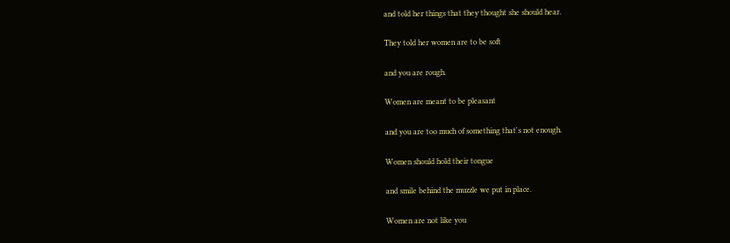and told her things that they thought she should hear.

They told her women are to be soft

and you are rough.

Women are meant to be pleasant

and you are too much of something that's not enough.

Women should hold their tongue

and smile behind the muzzle we put in place.

Women are not like you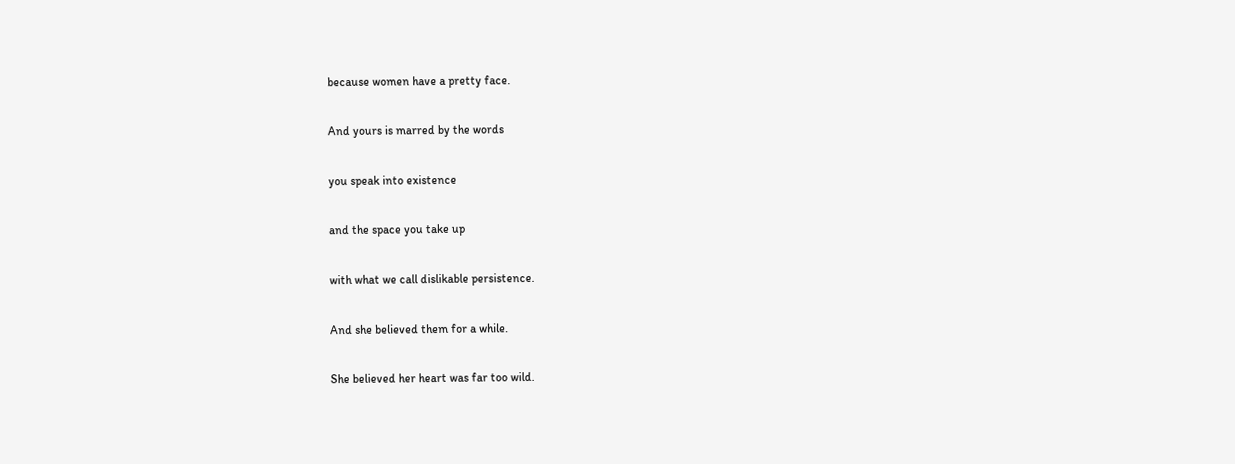because women have a pretty face.

And yours is marred by the words

you speak into existence

and the space you take up

with what we call dislikable persistence.

And she believed them for a while.

She believed her heart was far too wild.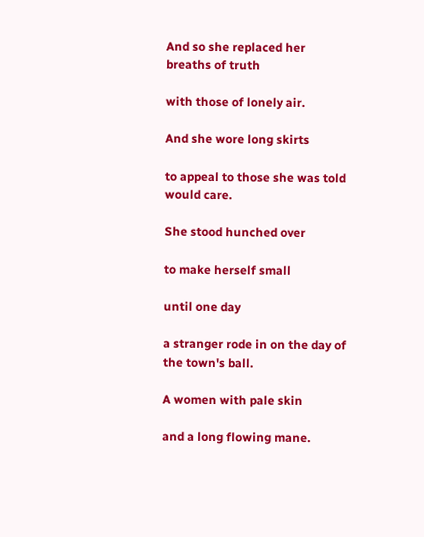And so she replaced her breaths of truth

with those of lonely air.

And she wore long skirts

to appeal to those she was told would care.

She stood hunched over

to make herself small

until one day

a stranger rode in on the day of the town's ball.

A women with pale skin

and a long flowing mane.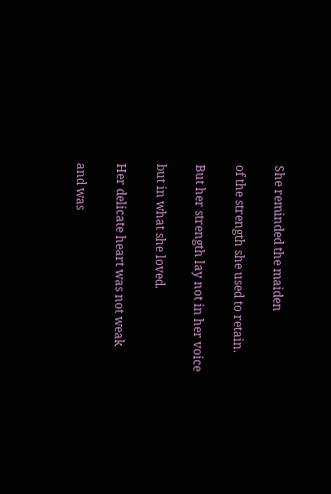She reminded the maiden

of the strength she used to retain.

But her strength lay not in her voice

but in what she loved.

Her delicate heart was not weak

and was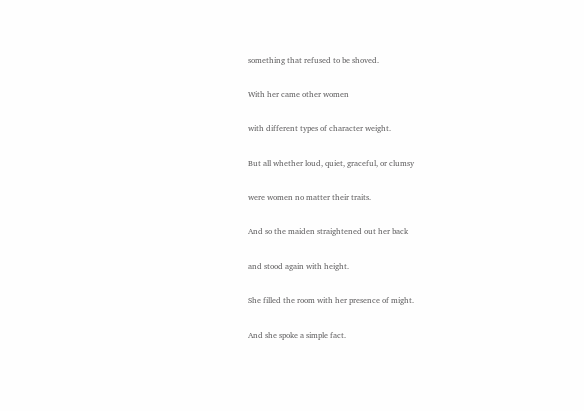something that refused to be shoved.

With her came other women

with different types of character weight.

But all whether loud, quiet, graceful, or clumsy

were women no matter their traits.

And so the maiden straightened out her back

and stood again with height.

She filled the room with her presence of might.

And she spoke a simple fact.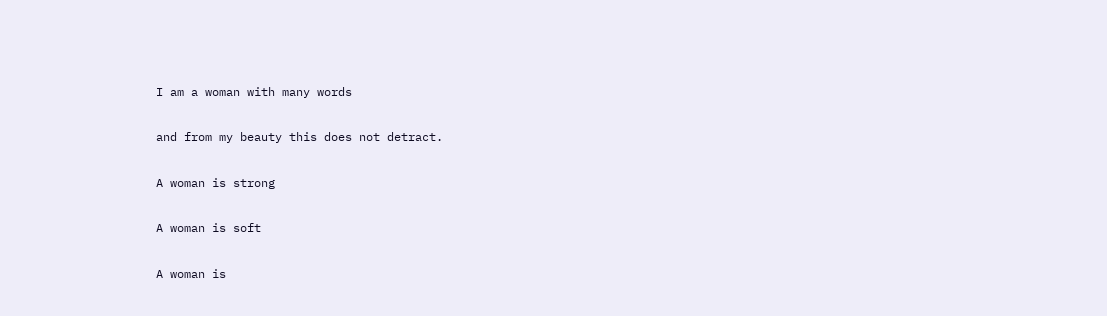I am a woman with many words

and from my beauty this does not detract.

A woman is strong

A woman is soft

A woman is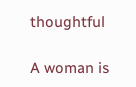thoughtful

A woman is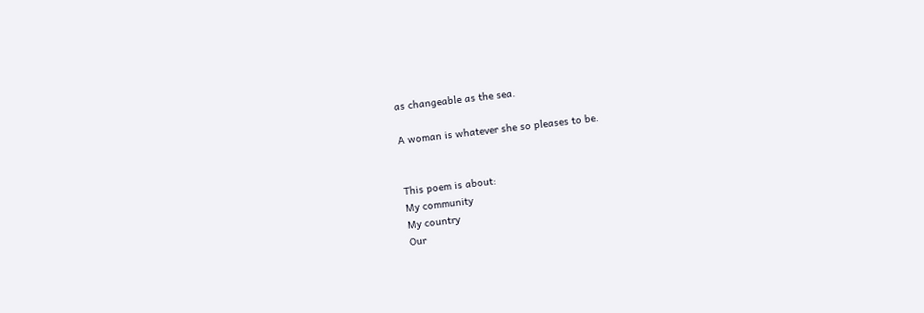as changeable as the sea.

A woman is whatever she so pleases to be.


This poem is about:
My community
My country
Our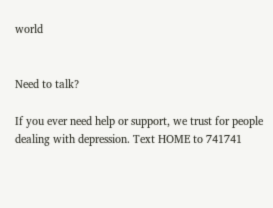world


Need to talk?

If you ever need help or support, we trust for people dealing with depression. Text HOME to 741741